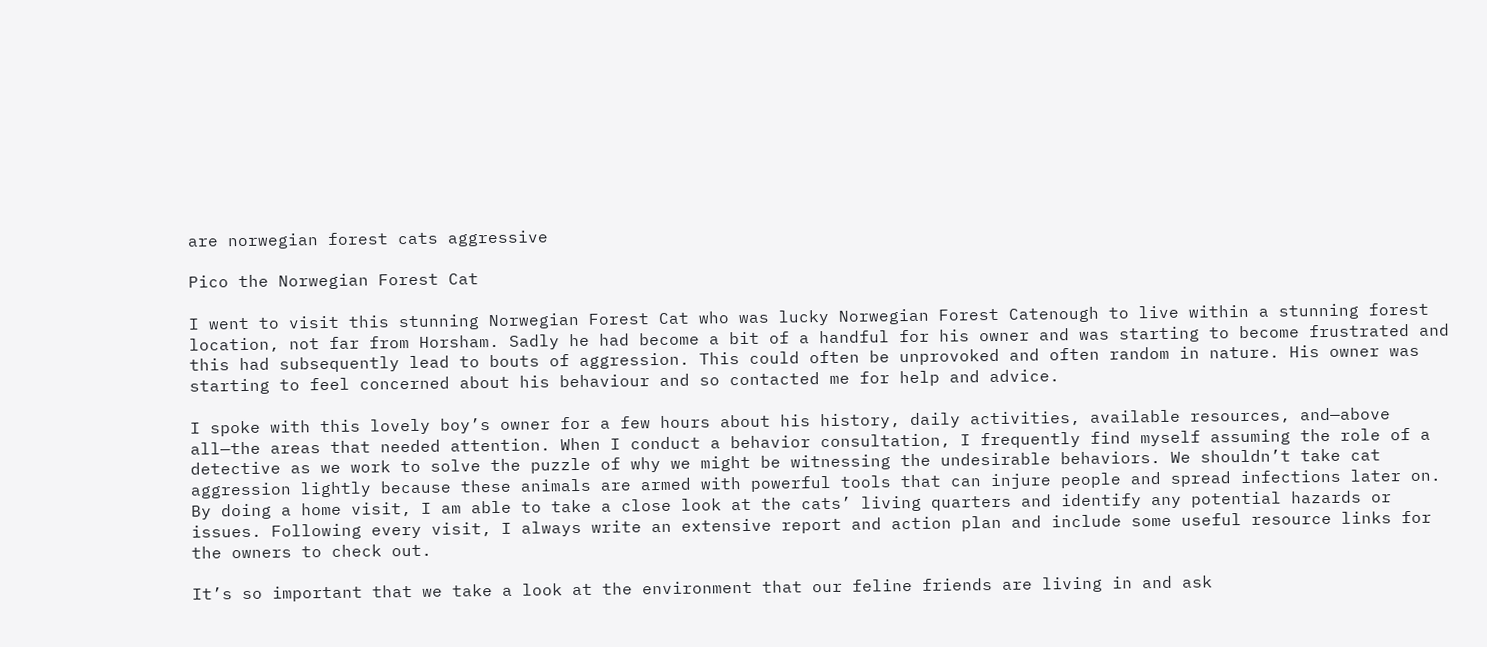are norwegian forest cats aggressive

Pico the Norwegian Forest Cat

I went to visit this stunning Norwegian Forest Cat who was lucky Norwegian Forest Catenough to live within a stunning forest location, not far from Horsham. Sadly he had become a bit of a handful for his owner and was starting to become frustrated and this had subsequently lead to bouts of aggression. This could often be unprovoked and often random in nature. His owner was starting to feel concerned about his behaviour and so contacted me for help and advice.

I spoke with this lovely boy’s owner for a few hours about his history, daily activities, available resources, and—above all—the areas that needed attention. When I conduct a behavior consultation, I frequently find myself assuming the role of a detective as we work to solve the puzzle of why we might be witnessing the undesirable behaviors. We shouldn’t take cat aggression lightly because these animals are armed with powerful tools that can injure people and spread infections later on. By doing a home visit, I am able to take a close look at the cats’ living quarters and identify any potential hazards or issues. Following every visit, I always write an extensive report and action plan and include some useful resource links for the owners to check out.

It’s so important that we take a look at the environment that our feline friends are living in and ask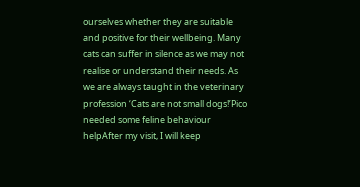ourselves whether they are suitable and positive for their wellbeing. Many cats can suffer in silence as we may not realise or understand their needs. As we are always taught in the veterinary profession ‘Cats are not small dogs!’Pico needed some feline behaviour helpAfter my visit, I will keep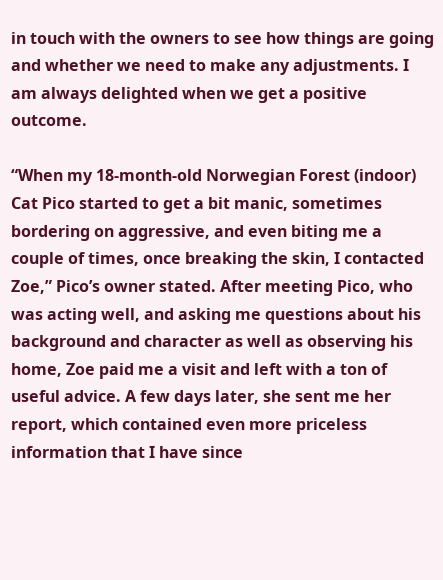in touch with the owners to see how things are going and whether we need to make any adjustments. I am always delighted when we get a positive outcome.

“When my 18-month-old Norwegian Forest (indoor) Cat Pico started to get a bit manic, sometimes bordering on aggressive, and even biting me a couple of times, once breaking the skin, I contacted Zoe,” Pico’s owner stated. After meeting Pico, who was acting well, and asking me questions about his background and character as well as observing his home, Zoe paid me a visit and left with a ton of useful advice. A few days later, she sent me her report, which contained even more priceless information that I have since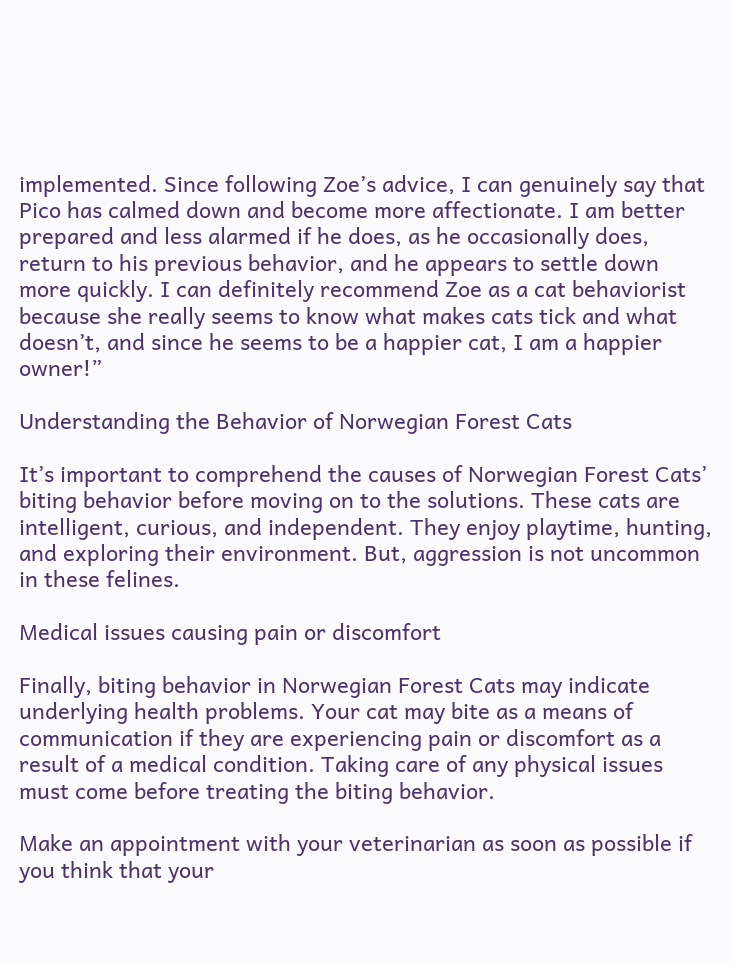implemented. Since following Zoe’s advice, I can genuinely say that Pico has calmed down and become more affectionate. I am better prepared and less alarmed if he does, as he occasionally does, return to his previous behavior, and he appears to settle down more quickly. I can definitely recommend Zoe as a cat behaviorist because she really seems to know what makes cats tick and what doesn’t, and since he seems to be a happier cat, I am a happier owner!”

Understanding the Behavior of Norwegian Forest Cats

It’s important to comprehend the causes of Norwegian Forest Cats’ biting behavior before moving on to the solutions. These cats are intelligent, curious, and independent. They enjoy playtime, hunting, and exploring their environment. But, aggression is not uncommon in these felines.

Medical issues causing pain or discomfort

Finally, biting behavior in Norwegian Forest Cats may indicate underlying health problems. Your cat may bite as a means of communication if they are experiencing pain or discomfort as a result of a medical condition. Taking care of any physical issues must come before treating the biting behavior.

Make an appointment with your veterinarian as soon as possible if you think that your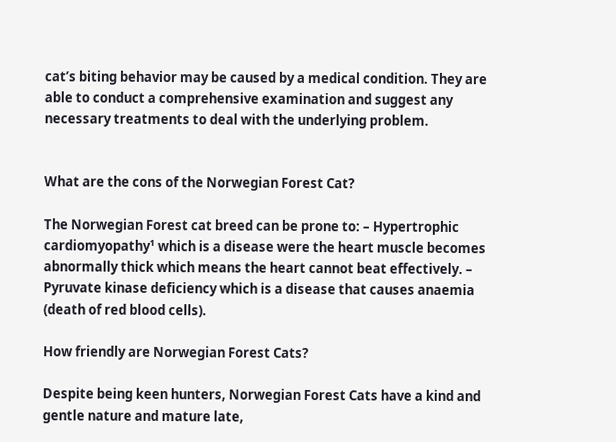cat’s biting behavior may be caused by a medical condition. They are able to conduct a comprehensive examination and suggest any necessary treatments to deal with the underlying problem.


What are the cons of the Norwegian Forest Cat?

The Norwegian Forest cat breed can be prone to: – Hypertrophic cardiomyopathy¹ which is a disease were the heart muscle becomes abnormally thick which means the heart cannot beat effectively. – Pyruvate kinase deficiency which is a disease that causes anaemia (death of red blood cells).

How friendly are Norwegian Forest Cats?

Despite being keen hunters, Norwegian Forest Cats have a kind and gentle nature and mature late,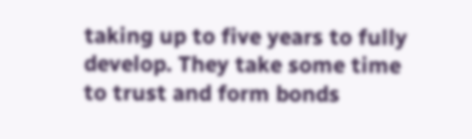taking up to five years to fully develop. They take some time to trust and form bonds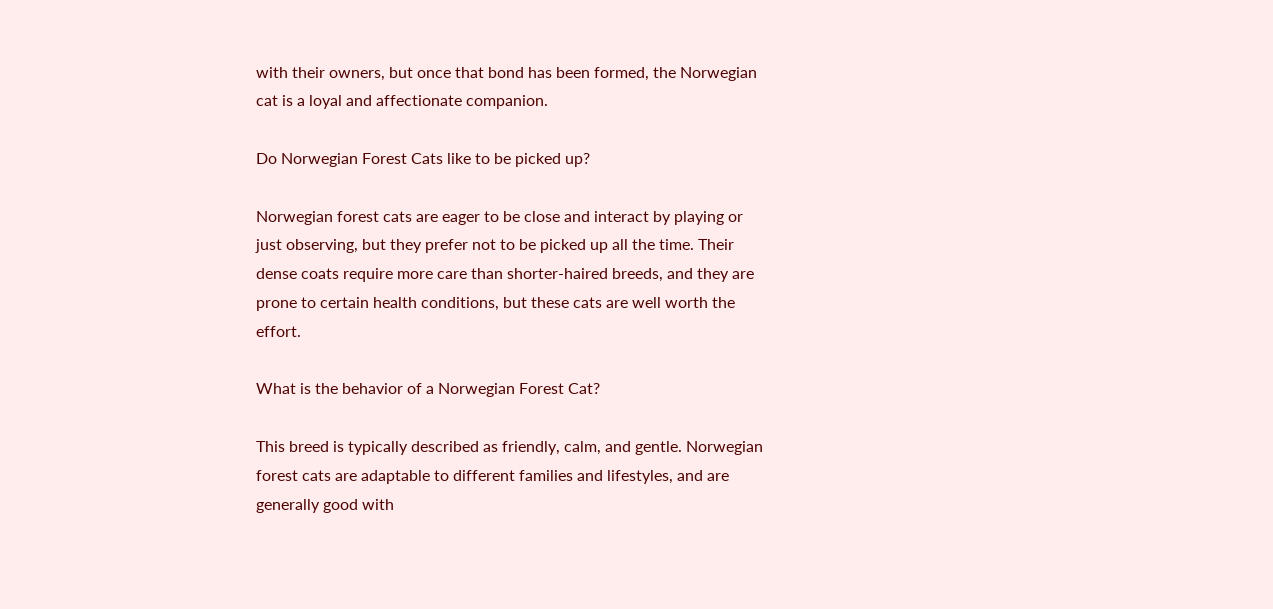with their owners, but once that bond has been formed, the Norwegian cat is a loyal and affectionate companion.

Do Norwegian Forest Cats like to be picked up?

Norwegian forest cats are eager to be close and interact by playing or just observing, but they prefer not to be picked up all the time. Their dense coats require more care than shorter-haired breeds, and they are prone to certain health conditions, but these cats are well worth the effort.

What is the behavior of a Norwegian Forest Cat?

This breed is typically described as friendly, calm, and gentle. Norwegian forest cats are adaptable to different families and lifestyles, and are generally good with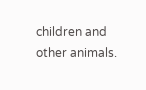children and other animals.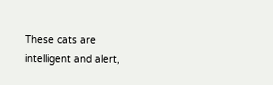These cats are intelligent and alert,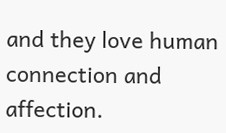and they love human connection and affection.